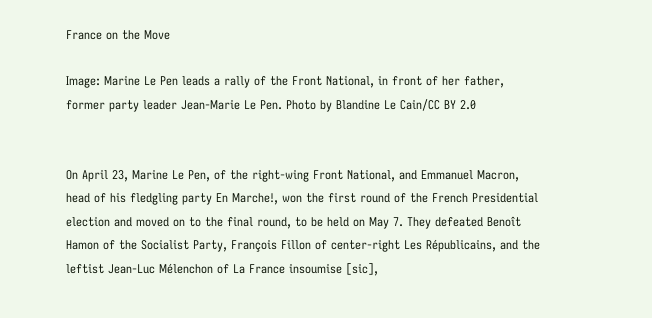France on the Move

Image: Marine Le Pen leads a rally of the Front National, in front of her father, former party leader Jean-Marie Le Pen. Photo by Blandine Le Cain/CC BY 2.0


On April 23, Marine Le Pen, of the right-wing Front National, and Emmanuel Macron, head of his fledgling party En Marche!, won the first round of the French Presidential election and moved on to the final round, to be held on May 7. They defeated Benoît Hamon of the Socialist Party, François Fillon of center-right Les Républicains, and the leftist Jean-Luc Mélenchon of La France insoumise [sic],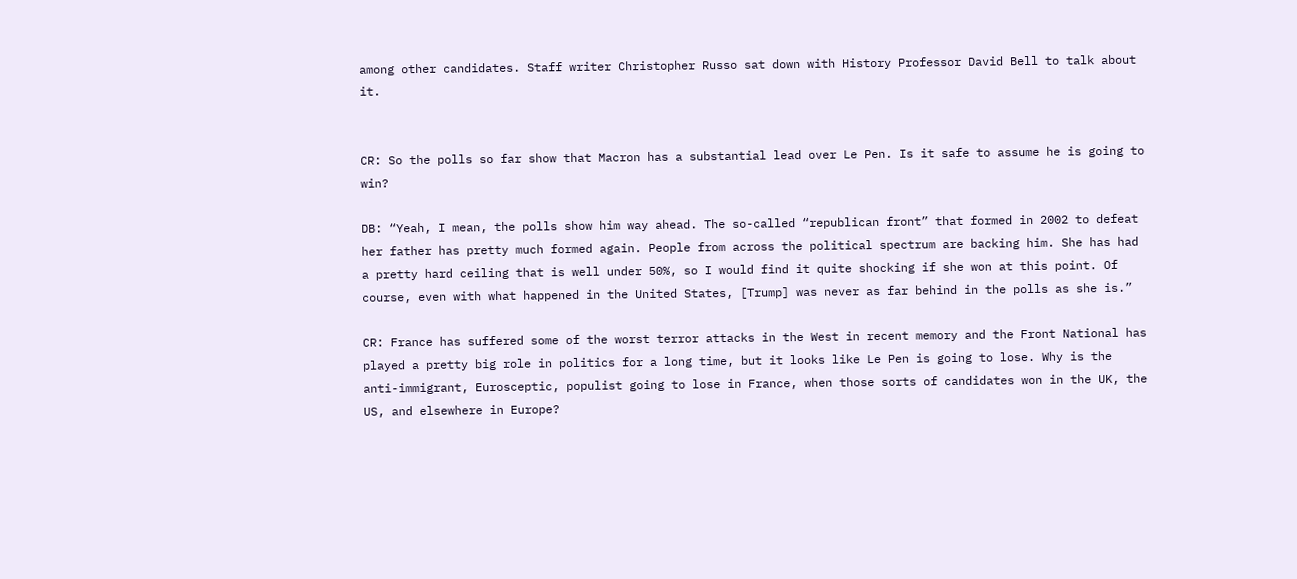among other candidates. Staff writer Christopher Russo sat down with History Professor David Bell to talk about it.


CR: So the polls so far show that Macron has a substantial lead over Le Pen. Is it safe to assume he is going to win?

DB: “Yeah, I mean, the polls show him way ahead. The so-called “republican front” that formed in 2002 to defeat her father has pretty much formed again. People from across the political spectrum are backing him. She has had a pretty hard ceiling that is well under 50%, so I would find it quite shocking if she won at this point. Of course, even with what happened in the United States, [Trump] was never as far behind in the polls as she is.”

CR: France has suffered some of the worst terror attacks in the West in recent memory and the Front National has played a pretty big role in politics for a long time, but it looks like Le Pen is going to lose. Why is the anti-immigrant, Eurosceptic, populist going to lose in France, when those sorts of candidates won in the UK, the US, and elsewhere in Europe?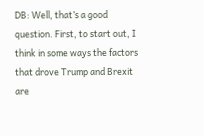DB: Well, that’s a good question. First, to start out, I think in some ways the factors that drove Trump and Brexit are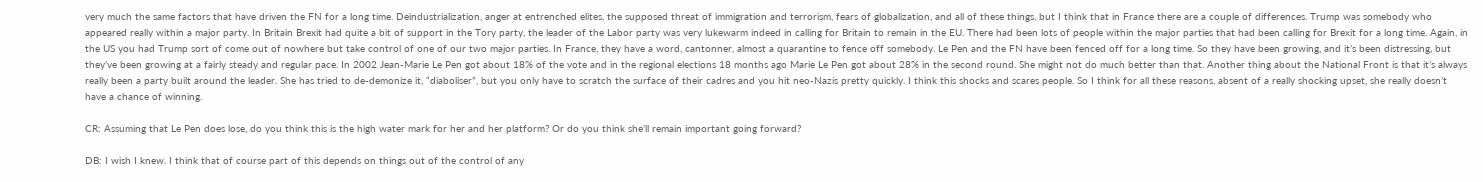very much the same factors that have driven the FN for a long time. Deindustrialization, anger at entrenched elites, the supposed threat of immigration and terrorism, fears of globalization, and all of these things, but I think that in France there are a couple of differences. Trump was somebody who appeared really within a major party. In Britain Brexit had quite a bit of support in the Tory party, the leader of the Labor party was very lukewarm indeed in calling for Britain to remain in the EU. There had been lots of people within the major parties that had been calling for Brexit for a long time. Again, in the US you had Trump sort of come out of nowhere but take control of one of our two major parties. In France, they have a word, cantonner, almost a quarantine to fence off somebody. Le Pen and the FN have been fenced off for a long time. So they have been growing, and it’s been distressing, but they’ve been growing at a fairly steady and regular pace. In 2002 Jean-Marie Le Pen got about 18% of the vote and in the regional elections 18 months ago Marie Le Pen got about 28% in the second round. She might not do much better than that. Another thing about the National Front is that it’s always really been a party built around the leader. She has tried to de-demonize it, “diaboliser”, but you only have to scratch the surface of their cadres and you hit neo-Nazis pretty quickly. I think this shocks and scares people. So I think for all these reasons, absent of a really shocking upset, she really doesn’t have a chance of winning.

CR: Assuming that Le Pen does lose, do you think this is the high water mark for her and her platform? Or do you think she’ll remain important going forward?

DB: I wish I knew. I think that of course part of this depends on things out of the control of any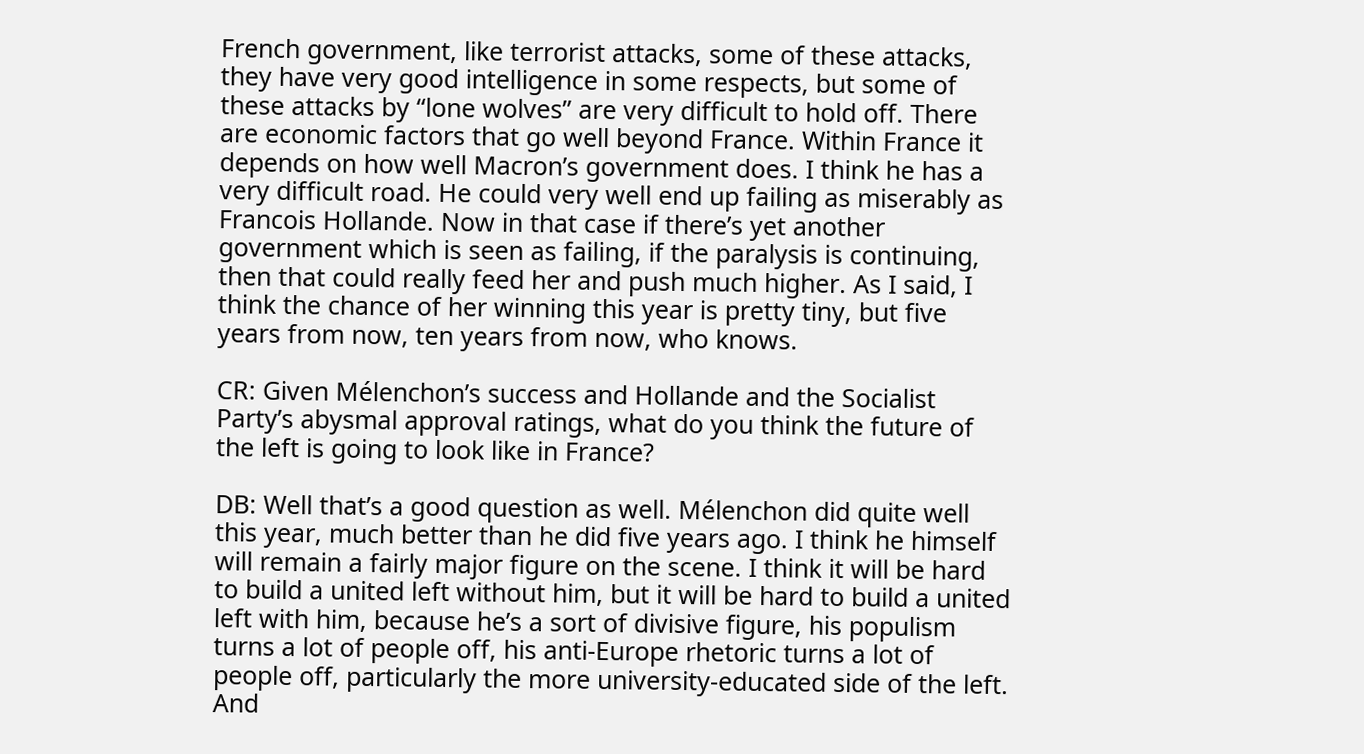French government, like terrorist attacks, some of these attacks, they have very good intelligence in some respects, but some of these attacks by “lone wolves” are very difficult to hold off. There are economic factors that go well beyond France. Within France it depends on how well Macron’s government does. I think he has a very difficult road. He could very well end up failing as miserably as Francois Hollande. Now in that case if there’s yet another government which is seen as failing, if the paralysis is continuing, then that could really feed her and push much higher. As I said, I think the chance of her winning this year is pretty tiny, but five years from now, ten years from now, who knows.

CR: Given Mélenchon’s success and Hollande and the Socialist Party’s abysmal approval ratings, what do you think the future of the left is going to look like in France?

DB: Well that’s a good question as well. Mélenchon did quite well this year, much better than he did five years ago. I think he himself will remain a fairly major figure on the scene. I think it will be hard to build a united left without him, but it will be hard to build a united left with him, because he’s a sort of divisive figure, his populism turns a lot of people off, his anti-Europe rhetoric turns a lot of people off, particularly the more university-educated side of the left. And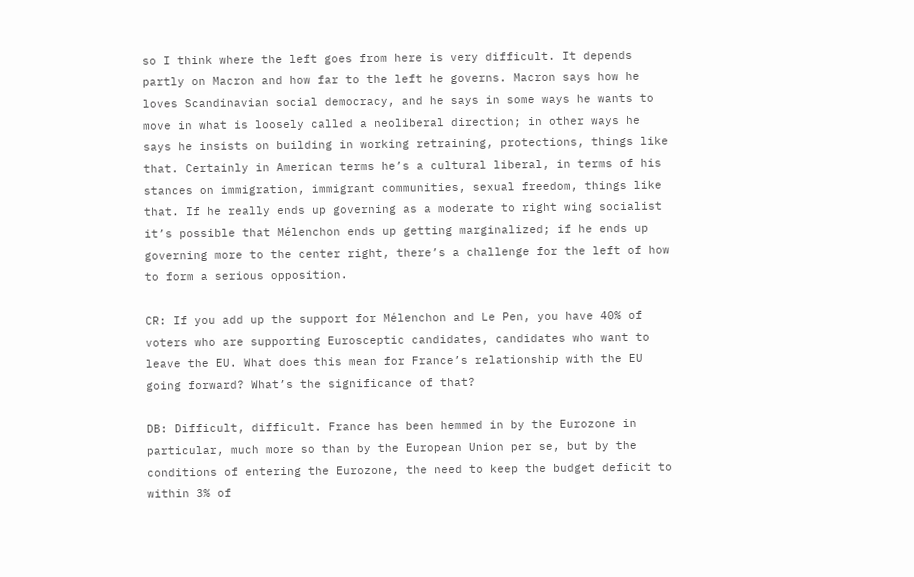so I think where the left goes from here is very difficult. It depends partly on Macron and how far to the left he governs. Macron says how he loves Scandinavian social democracy, and he says in some ways he wants to move in what is loosely called a neoliberal direction; in other ways he says he insists on building in working retraining, protections, things like that. Certainly in American terms he’s a cultural liberal, in terms of his stances on immigration, immigrant communities, sexual freedom, things like that. If he really ends up governing as a moderate to right wing socialist it’s possible that Mélenchon ends up getting marginalized; if he ends up governing more to the center right, there’s a challenge for the left of how to form a serious opposition.

CR: If you add up the support for Mélenchon and Le Pen, you have 40% of voters who are supporting Eurosceptic candidates, candidates who want to leave the EU. What does this mean for France’s relationship with the EU going forward? What’s the significance of that?

DB: Difficult, difficult. France has been hemmed in by the Eurozone in particular, much more so than by the European Union per se, but by the conditions of entering the Eurozone, the need to keep the budget deficit to within 3% of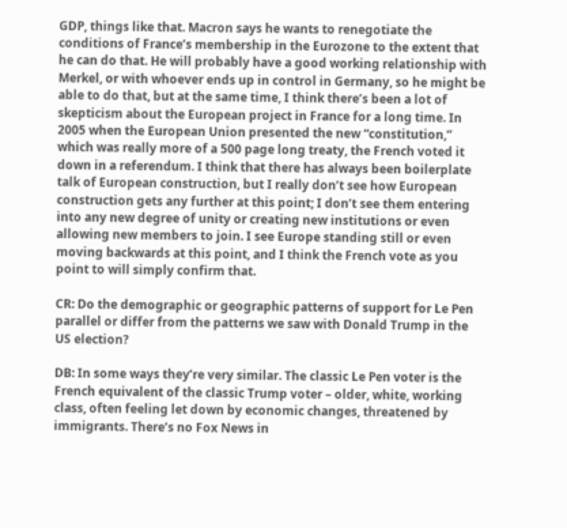GDP, things like that. Macron says he wants to renegotiate the conditions of France’s membership in the Eurozone to the extent that he can do that. He will probably have a good working relationship with Merkel, or with whoever ends up in control in Germany, so he might be able to do that, but at the same time, I think there’s been a lot of skepticism about the European project in France for a long time. In 2005 when the European Union presented the new “constitution,” which was really more of a 500 page long treaty, the French voted it down in a referendum. I think that there has always been boilerplate talk of European construction, but I really don’t see how European construction gets any further at this point; I don’t see them entering into any new degree of unity or creating new institutions or even allowing new members to join. I see Europe standing still or even moving backwards at this point, and I think the French vote as you point to will simply confirm that.

CR: Do the demographic or geographic patterns of support for Le Pen parallel or differ from the patterns we saw with Donald Trump in the US election?

DB: In some ways they’re very similar. The classic Le Pen voter is the French equivalent of the classic Trump voter – older, white, working class, often feeling let down by economic changes, threatened by immigrants. There’s no Fox News in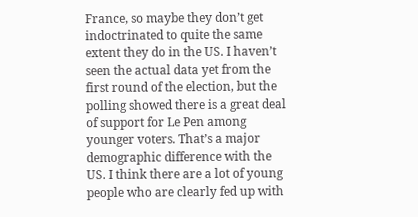France, so maybe they don’t get indoctrinated to quite the same extent they do in the US. I haven’t seen the actual data yet from the first round of the election, but the polling showed there is a great deal of support for Le Pen among younger voters. That’s a major demographic difference with the US. I think there are a lot of young people who are clearly fed up with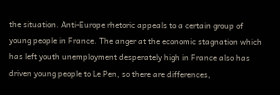the situation. Anti-Europe rhetoric appeals to a certain group of young people in France. The anger at the economic stagnation which has left youth unemployment desperately high in France also has driven young people to Le Pen, so there are differences,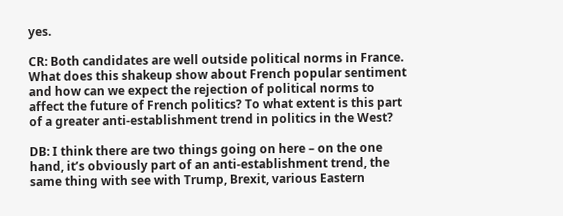yes.

CR: Both candidates are well outside political norms in France. What does this shakeup show about French popular sentiment and how can we expect the rejection of political norms to affect the future of French politics? To what extent is this part of a greater anti-establishment trend in politics in the West?

DB: I think there are two things going on here – on the one hand, it’s obviously part of an anti-establishment trend, the same thing with see with Trump, Brexit, various Eastern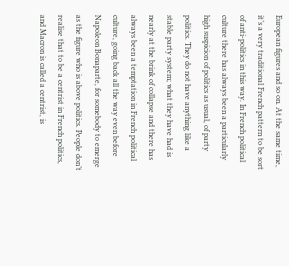European figures and so on. At the same time, it’s a very traditional French pattern to be sort of anti-politics in this way. In French political culture there has always been a particularly high suspicion of politics as usual, of party politics. They do not have anything like a stable party system; what they have had is nearly at the brink of collapse and there has always been a temptation in French political culture, going back all the way even before Napoleon Bonaparte, for somebody to emerge as the figure who is above politics. People don’t realise that to be a centrist in French politics, and Macron is called a centrist, is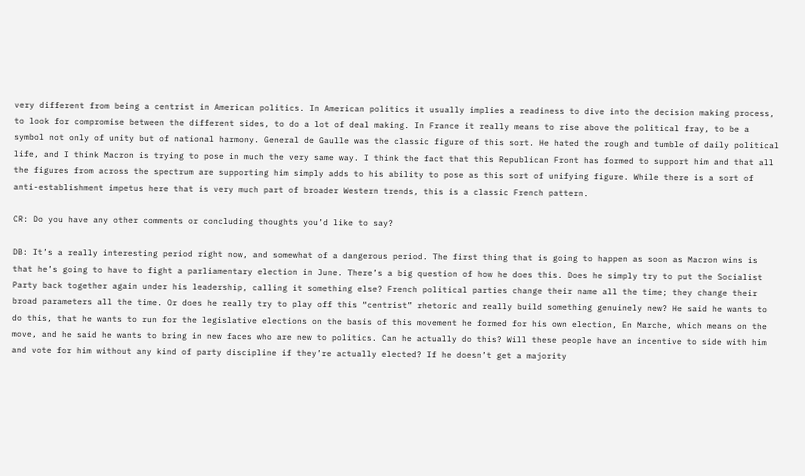very different from being a centrist in American politics. In American politics it usually implies a readiness to dive into the decision making process, to look for compromise between the different sides, to do a lot of deal making. In France it really means to rise above the political fray, to be a symbol not only of unity but of national harmony. General de Gaulle was the classic figure of this sort. He hated the rough and tumble of daily political life, and I think Macron is trying to pose in much the very same way. I think the fact that this Republican Front has formed to support him and that all the figures from across the spectrum are supporting him simply adds to his ability to pose as this sort of unifying figure. While there is a sort of anti-establishment impetus here that is very much part of broader Western trends, this is a classic French pattern.

CR: Do you have any other comments or concluding thoughts you’d like to say?

DB: It’s a really interesting period right now, and somewhat of a dangerous period. The first thing that is going to happen as soon as Macron wins is that he’s going to have to fight a parliamentary election in June. There’s a big question of how he does this. Does he simply try to put the Socialist Party back together again under his leadership, calling it something else? French political parties change their name all the time; they change their broad parameters all the time. Or does he really try to play off this “centrist” rhetoric and really build something genuinely new? He said he wants to do this, that he wants to run for the legislative elections on the basis of this movement he formed for his own election, En Marche, which means on the move, and he said he wants to bring in new faces who are new to politics. Can he actually do this? Will these people have an incentive to side with him and vote for him without any kind of party discipline if they’re actually elected? If he doesn’t get a majority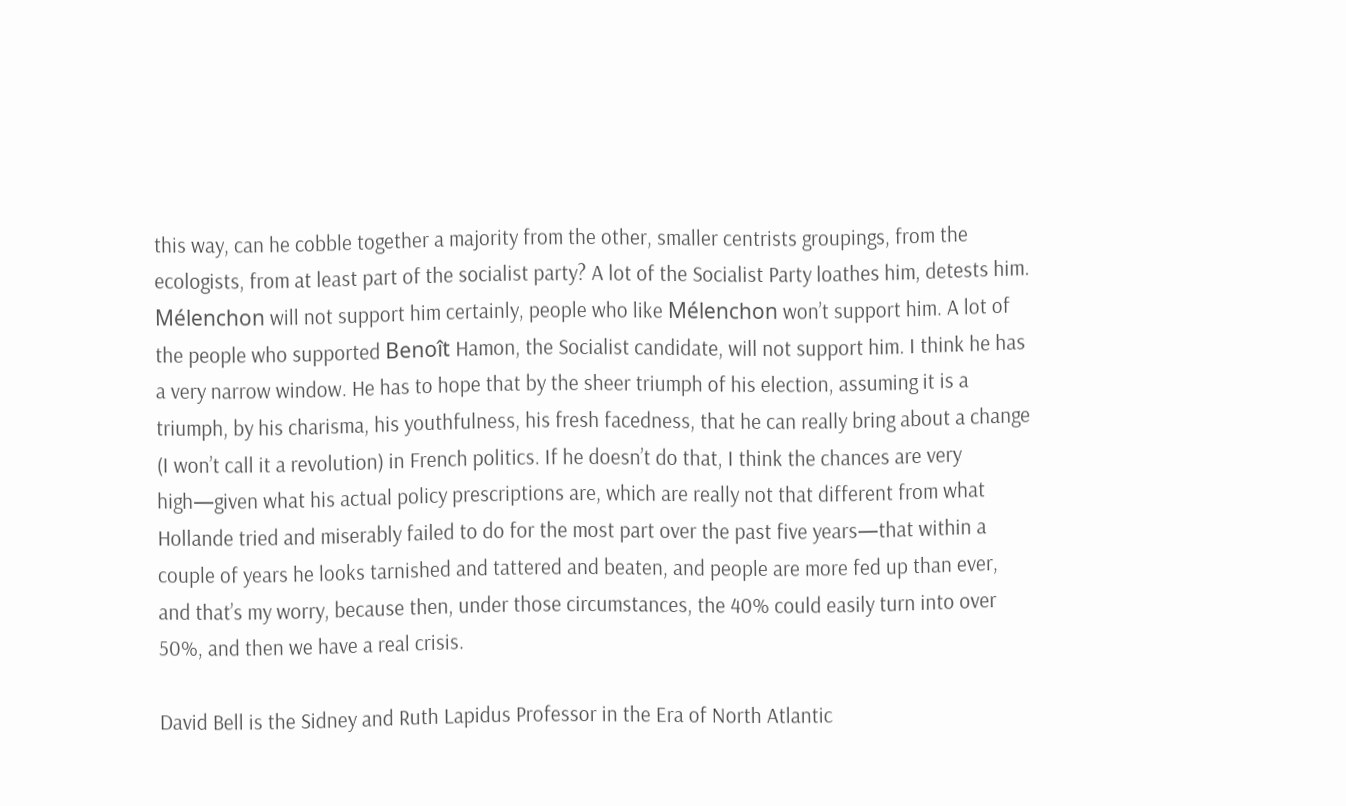this way, can he cobble together a majority from the other, smaller centrists groupings, from the ecologists, from at least part of the socialist party? A lot of the Socialist Party loathes him, detests him. Mélenchon will not support him certainly, people who like Mélenchon won’t support him. A lot of the people who supported Benoît Hamon, the Socialist candidate, will not support him. I think he has a very narrow window. He has to hope that by the sheer triumph of his election, assuming it is a triumph, by his charisma, his youthfulness, his fresh facedness, that he can really bring about a change (I won’t call it a revolution) in French politics. If he doesn’t do that, I think the chances are very high—given what his actual policy prescriptions are, which are really not that different from what Hollande tried and miserably failed to do for the most part over the past five years—that within a couple of years he looks tarnished and tattered and beaten, and people are more fed up than ever, and that’s my worry, because then, under those circumstances, the 40% could easily turn into over 50%, and then we have a real crisis.

David Bell is the Sidney and Ruth Lapidus Professor in the Era of North Atlantic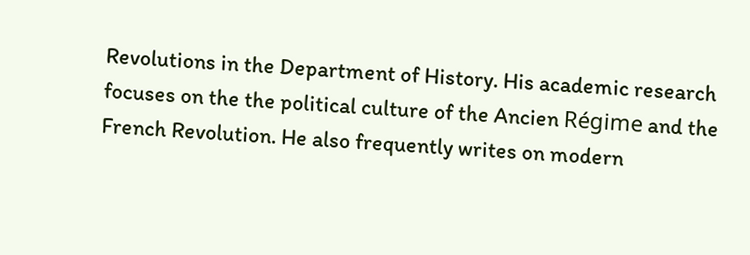Revolutions in the Department of History. His academic research focuses on the the political culture of the Ancien Régime and the French Revolution. He also frequently writes on modern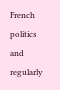French politics and regularly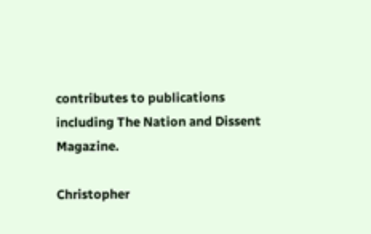contributes to publications including The Nation and Dissent Magazine.

Christopher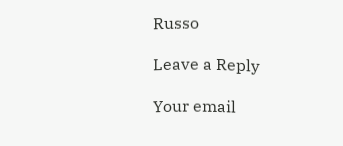Russo

Leave a Reply

Your email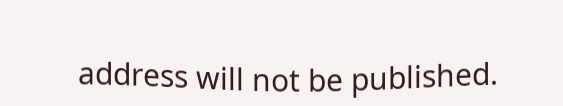address will not be published.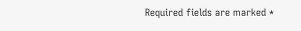Required fields are marked *